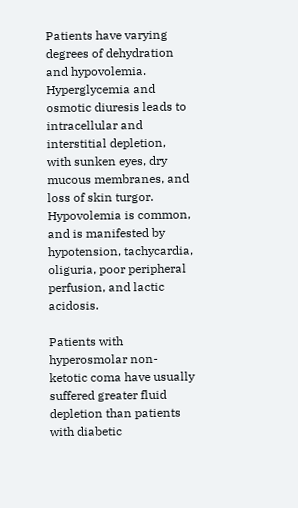Patients have varying degrees of dehydration and hypovolemia. Hyperglycemia and osmotic diuresis leads to intracellular and interstitial depletion, with sunken eyes, dry mucous membranes, and loss of skin turgor. Hypovolemia is common, and is manifested by hypotension, tachycardia, oliguria, poor peripheral perfusion, and lactic acidosis.

Patients with hyperosmolar non-ketotic coma have usually suffered greater fluid depletion than patients with diabetic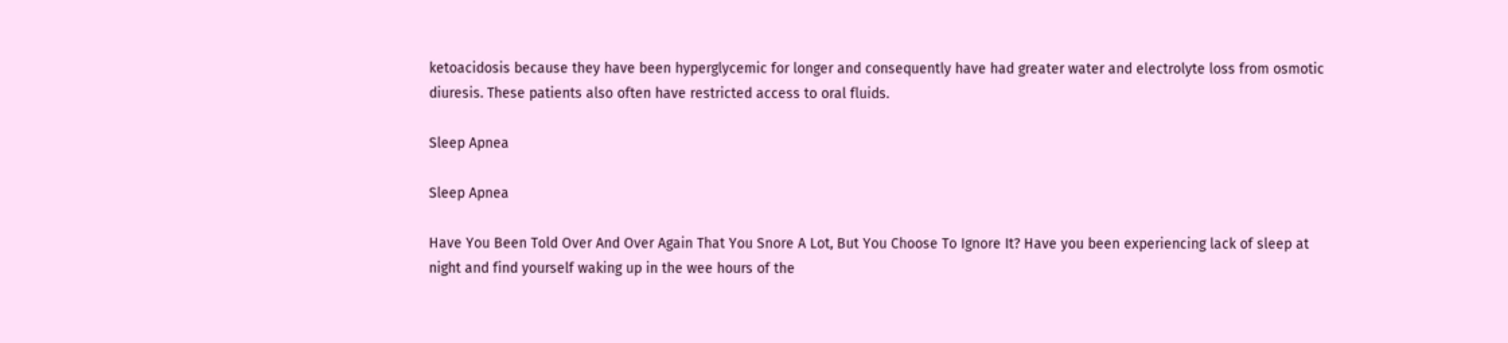ketoacidosis because they have been hyperglycemic for longer and consequently have had greater water and electrolyte loss from osmotic diuresis. These patients also often have restricted access to oral fluids.

Sleep Apnea

Sleep Apnea

Have You Been Told Over And Over Again That You Snore A Lot, But You Choose To Ignore It? Have you been experiencing lack of sleep at night and find yourself waking up in the wee hours of the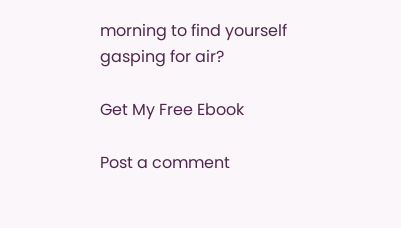morning to find yourself gasping for air?

Get My Free Ebook

Post a comment